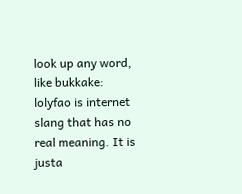look up any word, like bukkake:
lolyfao is internet slang that has no real meaning. It is justa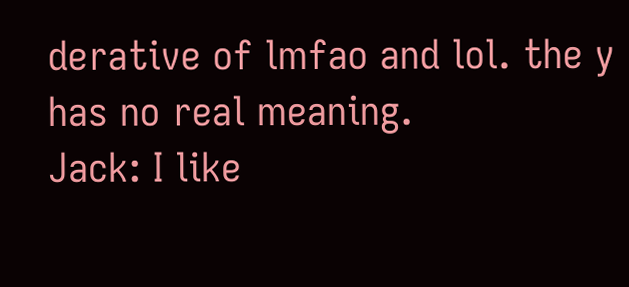derative of lmfao and lol. the y has no real meaning.
Jack: I like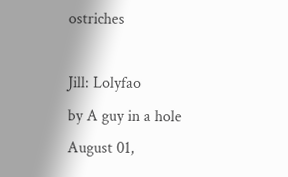ostriches

Jill: Lolyfao
by A guy in a hole August 01,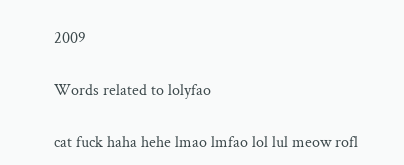2009

Words related to lolyfao

cat fuck haha hehe lmao lmfao lol lul meow rofl